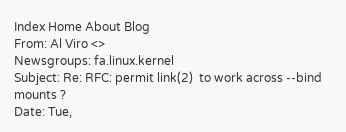Index Home About Blog
From: Al Viro <>
Newsgroups: fa.linux.kernel
Subject: Re: RFC: permit link(2)  to work across --bind mounts ?
Date: Tue,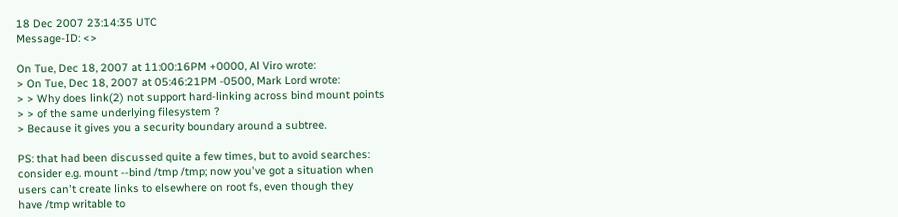18 Dec 2007 23:14:35 UTC
Message-ID: <>

On Tue, Dec 18, 2007 at 11:00:16PM +0000, Al Viro wrote:
> On Tue, Dec 18, 2007 at 05:46:21PM -0500, Mark Lord wrote:
> > Why does link(2) not support hard-linking across bind mount points
> > of the same underlying filesystem ?
> Because it gives you a security boundary around a subtree.

PS: that had been discussed quite a few times, but to avoid searches:
consider e.g. mount --bind /tmp /tmp; now you've got a situation when
users can't create links to elsewhere on root fs, even though they
have /tmp writable to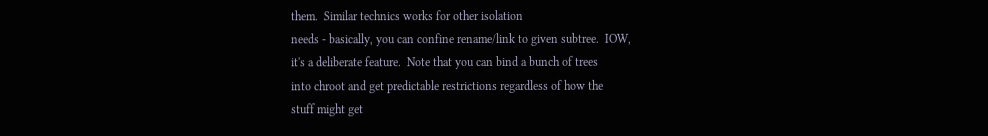them.  Similar technics works for other isolation
needs - basically, you can confine rename/link to given subtree.  IOW,
it's a deliberate feature.  Note that you can bind a bunch of trees
into chroot and get predictable restrictions regardless of how the
stuff might get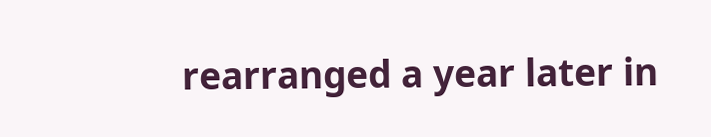rearranged a year later in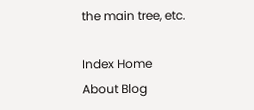the main tree, etc.

Index Home About Blog